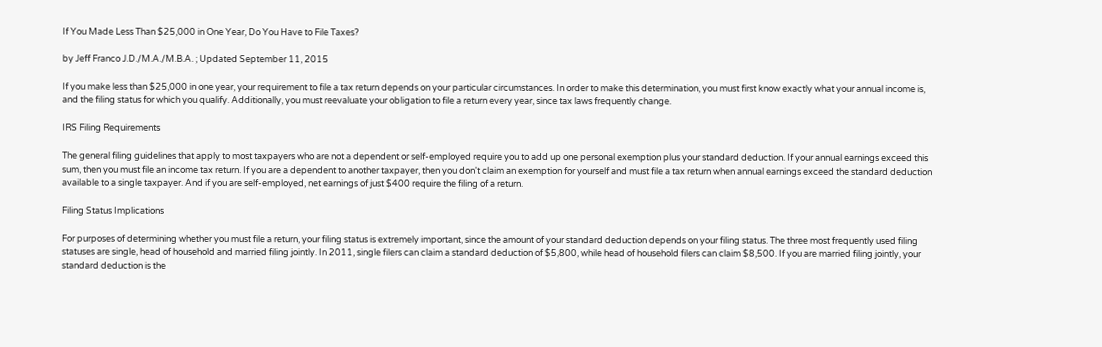If You Made Less Than $25,000 in One Year, Do You Have to File Taxes?

by Jeff Franco J.D./M.A./M.B.A. ; Updated September 11, 2015

If you make less than $25,000 in one year, your requirement to file a tax return depends on your particular circumstances. In order to make this determination, you must first know exactly what your annual income is, and the filing status for which you qualify. Additionally, you must reevaluate your obligation to file a return every year, since tax laws frequently change.

IRS Filing Requirements

The general filing guidelines that apply to most taxpayers who are not a dependent or self-employed require you to add up one personal exemption plus your standard deduction. If your annual earnings exceed this sum, then you must file an income tax return. If you are a dependent to another taxpayer, then you don't claim an exemption for yourself and must file a tax return when annual earnings exceed the standard deduction available to a single taxpayer. And if you are self-employed, net earnings of just $400 require the filing of a return.

Filing Status Implications

For purposes of determining whether you must file a return, your filing status is extremely important, since the amount of your standard deduction depends on your filing status. The three most frequently used filing statuses are single, head of household and married filing jointly. In 2011, single filers can claim a standard deduction of $5,800, while head of household filers can claim $8,500. If you are married filing jointly, your standard deduction is the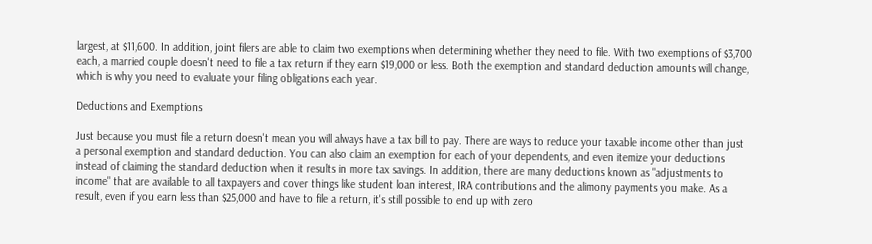largest, at $11,600. In addition, joint filers are able to claim two exemptions when determining whether they need to file. With two exemptions of $3,700 each, a married couple doesn't need to file a tax return if they earn $19,000 or less. Both the exemption and standard deduction amounts will change, which is why you need to evaluate your filing obligations each year.

Deductions and Exemptions

Just because you must file a return doesn't mean you will always have a tax bill to pay. There are ways to reduce your taxable income other than just a personal exemption and standard deduction. You can also claim an exemption for each of your dependents, and even itemize your deductions instead of claiming the standard deduction when it results in more tax savings. In addition, there are many deductions known as "adjustments to income" that are available to all taxpayers and cover things like student loan interest, IRA contributions and the alimony payments you make. As a result, even if you earn less than $25,000 and have to file a return, it's still possible to end up with zero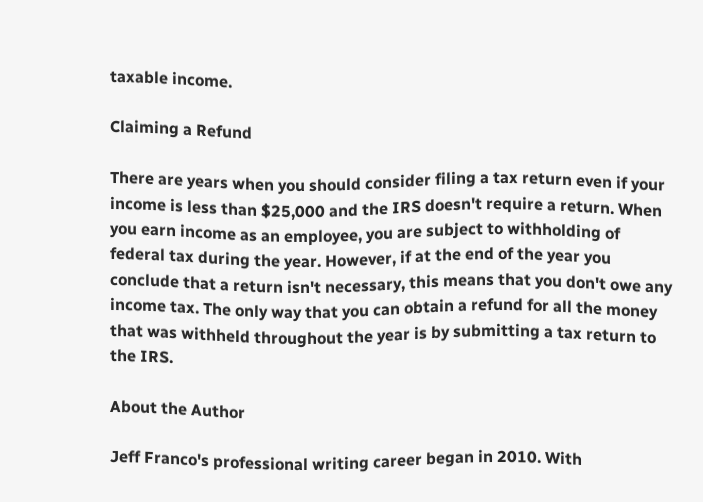taxable income.

Claiming a Refund

There are years when you should consider filing a tax return even if your income is less than $25,000 and the IRS doesn't require a return. When you earn income as an employee, you are subject to withholding of federal tax during the year. However, if at the end of the year you conclude that a return isn't necessary, this means that you don't owe any income tax. The only way that you can obtain a refund for all the money that was withheld throughout the year is by submitting a tax return to the IRS.

About the Author

Jeff Franco's professional writing career began in 2010. With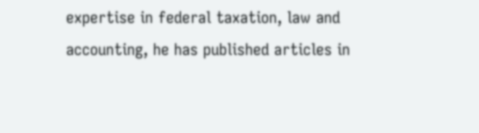expertise in federal taxation, law and accounting, he has published articles in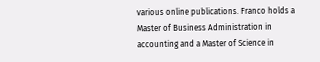various online publications. Franco holds a Master of Business Administration in accounting and a Master of Science in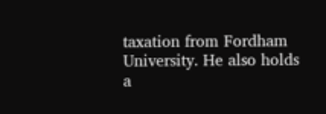taxation from Fordham University. He also holds a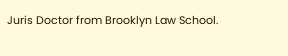Juris Doctor from Brooklyn Law School.